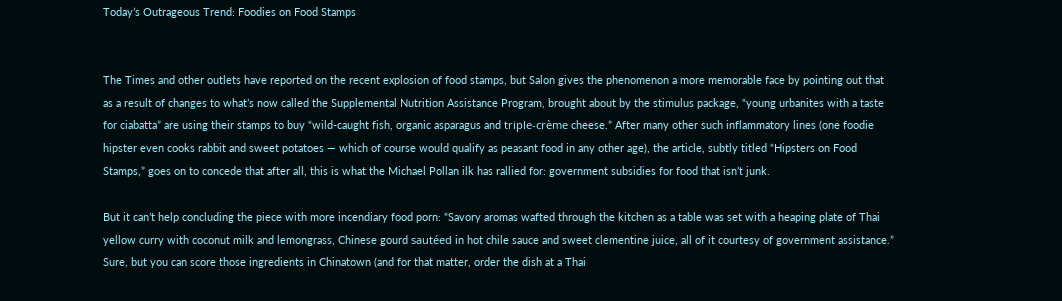Today’s Outrageous Trend: Foodies on Food Stamps


The Times and other outlets have reported on the recent explosion of food stamps, but Salon gives the phenomenon a more memorable face by pointing out that as a result of changes to what’s now called the Supplemental Nutrition Assistance Program, brought about by the stimulus package, “young urbanites with a taste for ciabatta” are using their stamps to buy “wild-caught fish, organic asparagus and triple-crème cheese.” After many other such inflammatory lines (one foodie hipster even cooks rabbit and sweet potatoes — which of course would qualify as peasant food in any other age), the article, subtly titled “Hipsters on Food Stamps,” goes on to concede that after all, this is what the Michael Pollan ilk has rallied for: government subsidies for food that isn’t junk.

But it can’t help concluding the piece with more incendiary food porn: “Savory aromas wafted through the kitchen as a table was set with a heaping plate of Thai yellow curry with coconut milk and lemongrass, Chinese gourd sautéed in hot chile sauce and sweet clementine juice, all of it courtesy of government assistance.” Sure, but you can score those ingredients in Chinatown (and for that matter, order the dish at a Thai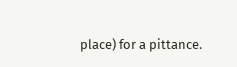place) for a pittance.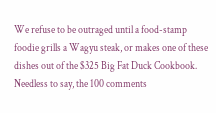We refuse to be outraged until a food-stamp foodie grills a Wagyu steak, or makes one of these dishes out of the $325 Big Fat Duck Cookbook. Needless to say, the 100 comments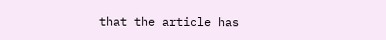that the article has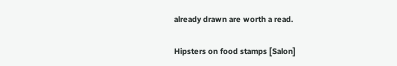already drawn are worth a read.

Hipsters on food stamps [Salon]